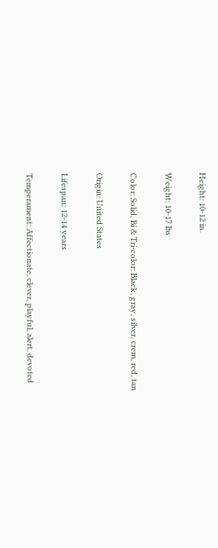Height: 10-12 in.

Weight: 10-17 lbs

Color: Solid, Bi & Tri-color: Black, gray, silver, crem, red, tan

Origin: United States

Lifespan: 12-14 years

Temperament: Affectionate, clever, playful, alert, devoted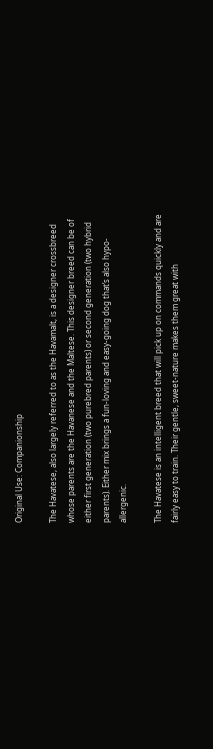Original Use: Companionship

The Havatese, also largely referred to as the Havamalt, is a designer crossbreed whose parents are the Havanese and the Maltese. This designer breed can be of either first generation (two purebred parents) or second generation (two hybrid parents). Either mix brings a fun-loving and easy-going dog that’s also hypo-allergenic.

The Havatese is an intelligent breed that will pick up on commands quickly and are fairly easy to train. Their gentle, sweet-nature makes them great with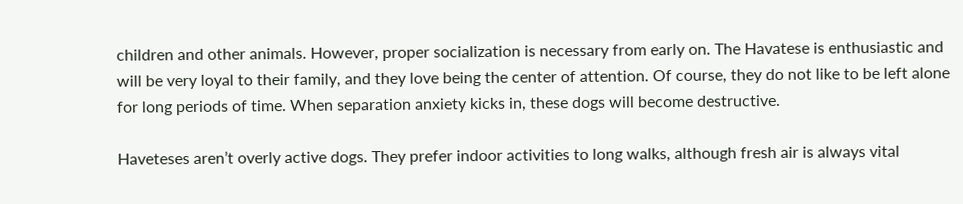children and other animals. However, proper socialization is necessary from early on. The Havatese is enthusiastic and will be very loyal to their family, and they love being the center of attention. Of course, they do not like to be left alone for long periods of time. When separation anxiety kicks in, these dogs will become destructive.

Haveteses aren’t overly active dogs. They prefer indoor activities to long walks, although fresh air is always vital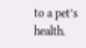to a pet’s health.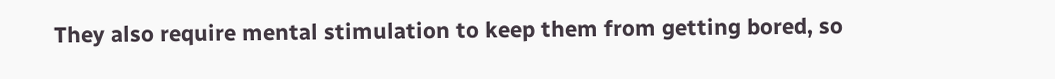They also require mental stimulation to keep them from getting bored, so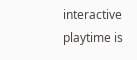interactive playtime is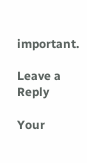important.

Leave a Reply

Your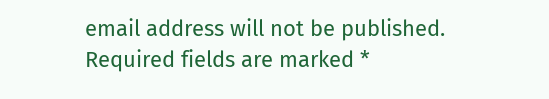email address will not be published. Required fields are marked *